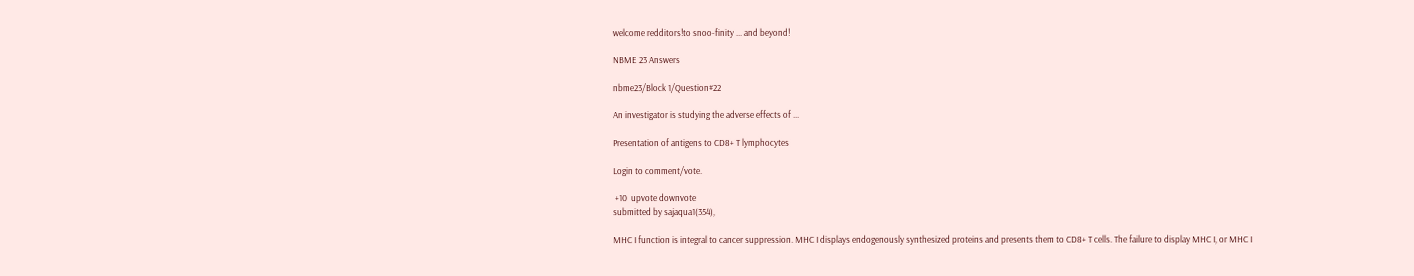welcome redditors!to snoo-finity ... and beyond!

NBME 23 Answers

nbme23/Block 1/Question#22

An investigator is studying the adverse effects of ...

Presentation of antigens to CD8+ T lymphocytes

Login to comment/vote.

 +10  upvote downvote
submitted by sajaqua1(354),

MHC I function is integral to cancer suppression. MHC I displays endogenously synthesized proteins and presents them to CD8+ T cells. The failure to display MHC I, or MHC I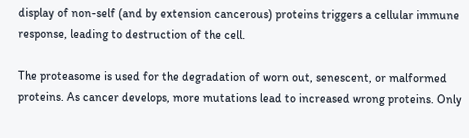display of non-self (and by extension cancerous) proteins triggers a cellular immune response, leading to destruction of the cell.

The proteasome is used for the degradation of worn out, senescent, or malformed proteins. As cancer develops, more mutations lead to increased wrong proteins. Only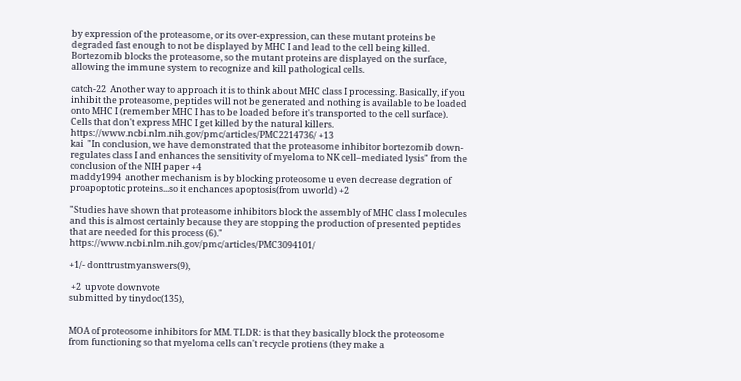by expression of the proteasome, or its over-expression, can these mutant proteins be degraded fast enough to not be displayed by MHC I and lead to the cell being killed. Bortezomib blocks the proteasome, so the mutant proteins are displayed on the surface, allowing the immune system to recognize and kill pathological cells.

catch-22  Another way to approach it is to think about MHC class I processing. Basically, if you inhibit the proteasome, peptides will not be generated and nothing is available to be loaded onto MHC I (remember MHC I has to be loaded before it's transported to the cell surface). Cells that don't express MHC I get killed by the natural killers. https://www.ncbi.nlm.nih.gov/pmc/articles/PMC2214736/ +13
kai  "In conclusion, we have demonstrated that the proteasome inhibitor bortezomib down-regulates class I and enhances the sensitivity of myeloma to NK cell–mediated lysis" from the conclusion of the NIH paper +4
maddy1994  another mechanism is by blocking proteosome u even decrease degration of proapoptotic proteins...so it enchances apoptosis(from uworld) +2

"Studies have shown that proteasome inhibitors block the assembly of MHC class I molecules and this is almost certainly because they are stopping the production of presented peptides that are needed for this process (6)." https://www.ncbi.nlm.nih.gov/pmc/articles/PMC3094101/

+1/- donttrustmyanswers(9),

 +2  upvote downvote
submitted by tinydoc(135),


MOA of proteosome inhibitors for MM. TLDR: is that they basically block the proteosome from functioning so that myeloma cells can't recycle protiens (they make a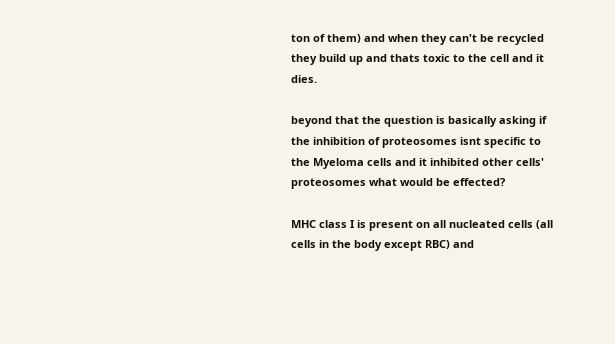ton of them) and when they can't be recycled they build up and thats toxic to the cell and it dies.

beyond that the question is basically asking if the inhibition of proteosomes isnt specific to the Myeloma cells and it inhibited other cells' proteosomes what would be effected?

MHC class I is present on all nucleated cells (all cells in the body except RBC) and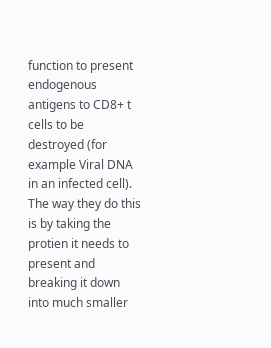function to present endogenous antigens to CD8+ t cells to be destroyed (for example Viral DNA in an infected cell). The way they do this is by taking the protien it needs to present and breaking it down into much smaller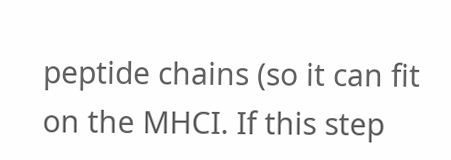peptide chains (so it can fit on the MHCI. If this step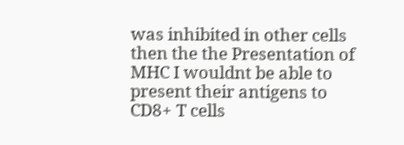was inhibited in other cells then the the Presentation of MHC I wouldnt be able to present their antigens to CD8+ T cells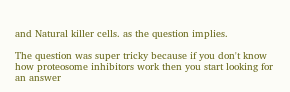and Natural killer cells. as the question implies.

The question was super tricky because if you don't know how proteosome inhibitors work then you start looking for an answer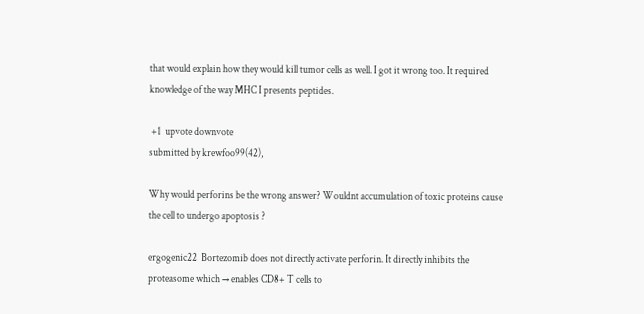that would explain how they would kill tumor cells as well. I got it wrong too. It required knowledge of the way MHC I presents peptides.

 +1  upvote downvote
submitted by krewfoo99(42),

Why would perforins be the wrong answer? Wouldnt accumulation of toxic proteins cause the cell to undergo apoptosis ?

ergogenic22  Bortezomib does not directly activate perforin. It directly inhibits the proteasome which → enables CD8+ T cells to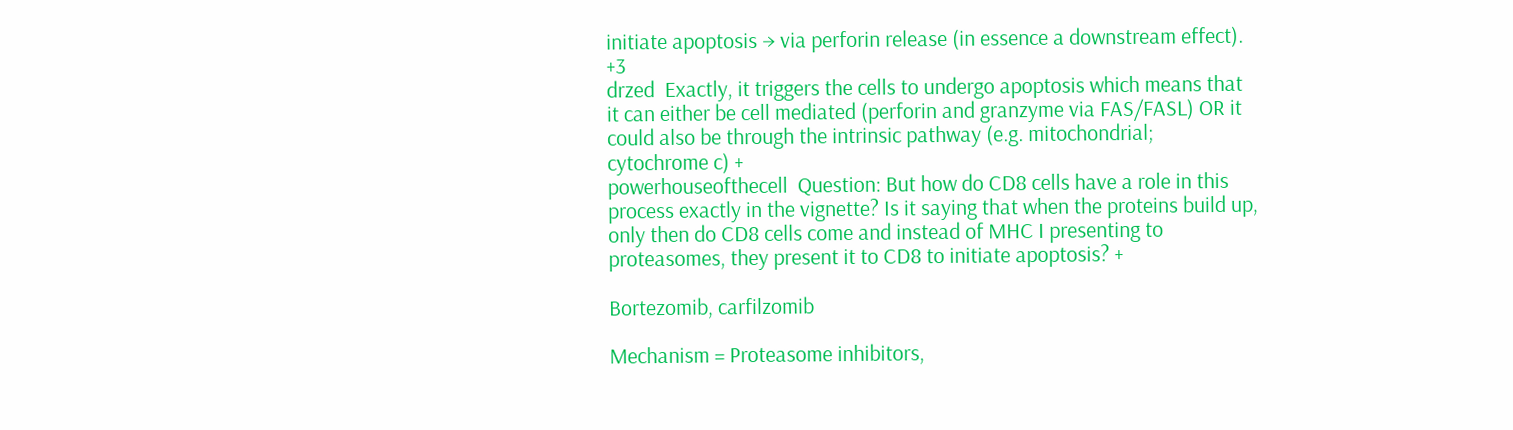initiate apoptosis → via perforin release (in essence a downstream effect). +3
drzed  Exactly, it triggers the cells to undergo apoptosis which means that it can either be cell mediated (perforin and granzyme via FAS/FASL) OR it could also be through the intrinsic pathway (e.g. mitochondrial; cytochrome c) +
powerhouseofthecell  Question: But how do CD8 cells have a role in this process exactly in the vignette? Is it saying that when the proteins build up, only then do CD8 cells come and instead of MHC I presenting to proteasomes, they present it to CD8 to initiate apoptosis? +

Bortezomib, carfilzomib

Mechanism = Proteasome inhibitors,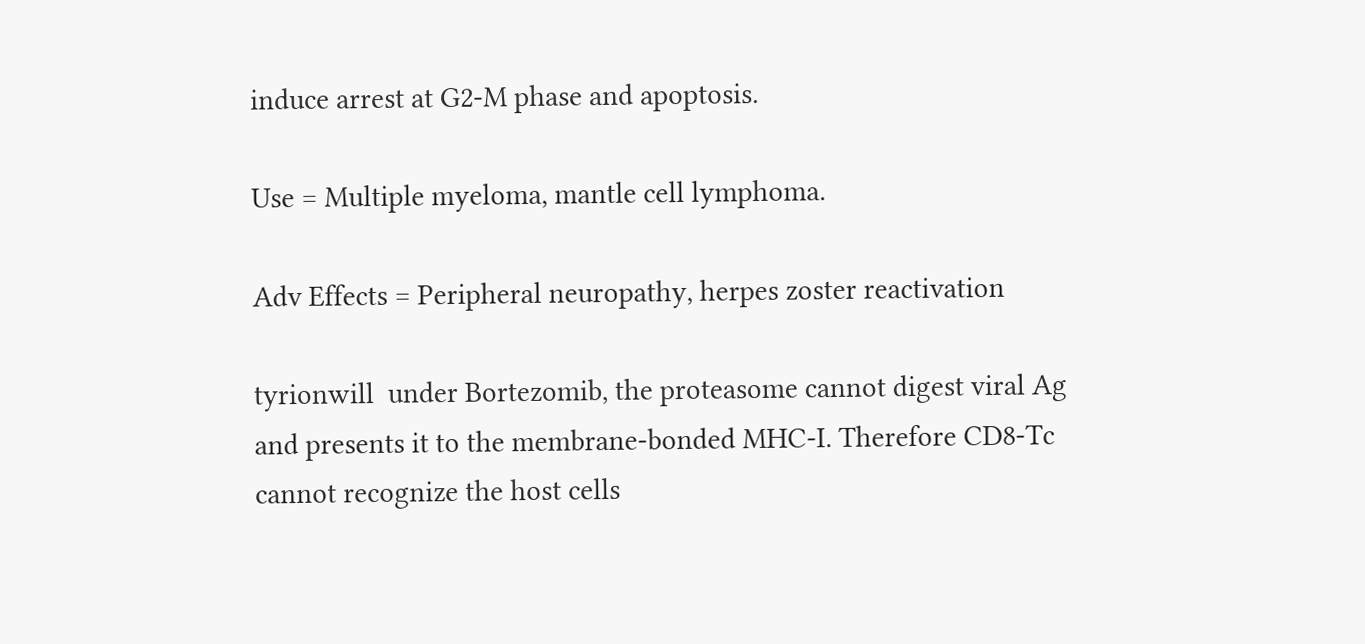induce arrest at G2-M phase and apoptosis.

Use = Multiple myeloma, mantle cell lymphoma.

Adv Effects = Peripheral neuropathy, herpes zoster reactivation

tyrionwill  under Bortezomib, the proteasome cannot digest viral Ag and presents it to the membrane-bonded MHC-I. Therefore CD8-Tc cannot recognize the host cells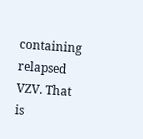containing relapsed VZV. That is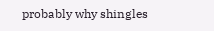probably why shingles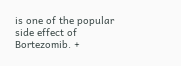is one of the popular side effect of Bortezomib. +